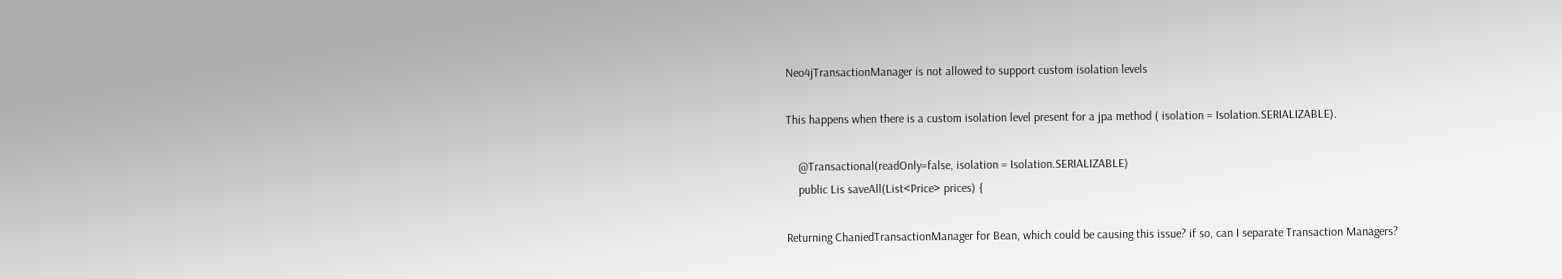Neo4jTransactionManager is not allowed to support custom isolation levels

This happens when there is a custom isolation level present for a jpa method ( isolation = Isolation.SERIALIZABLE).

    @Transactional(readOnly=false, isolation = Isolation.SERIALIZABLE)
    public Lis saveAll(List<Price> prices) {

Returning ChaniedTransactionManager for Bean, which could be causing this issue? if so, can I separate Transaction Managers?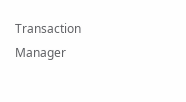Transaction Manager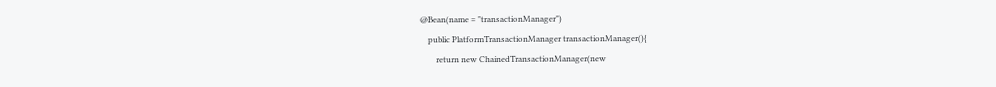@Bean(name = "transactionManager")
    public PlatformTransactionManager transactionManager(){
        return new ChainedTransactionManager(new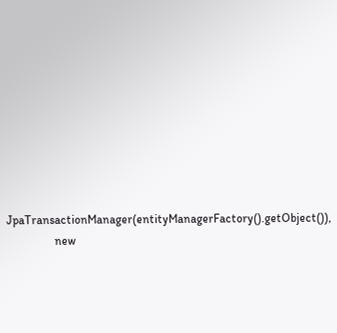JpaTransactionManager(entityManagerFactory().getObject()),
                new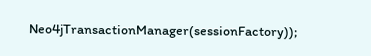Neo4jTransactionManager(sessionFactory));